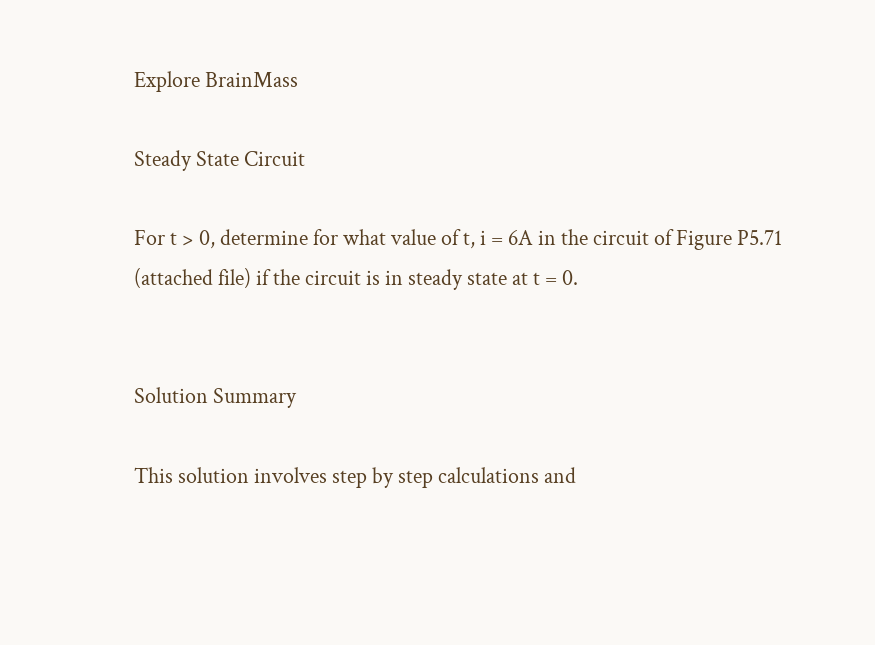Explore BrainMass

Steady State Circuit

For t > 0, determine for what value of t, i = 6A in the circuit of Figure P5.71 (attached file) if the circuit is in steady state at t = 0.


Solution Summary

This solution involves step by step calculations and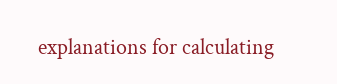explanations for calculating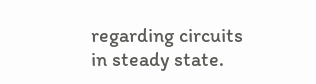regarding circuits in steady state.